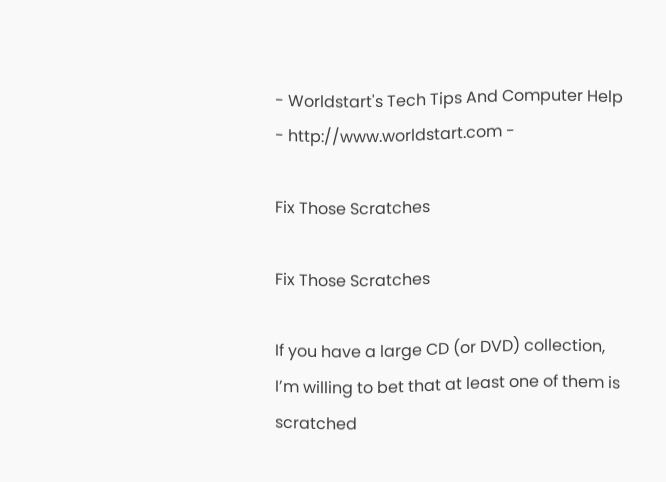- Worldstart's Tech Tips And Computer Help - http://www.worldstart.com -

Fix Those Scratches

Fix Those Scratches

If you have a large CD (or DVD) collection, I’m willing to bet that at least one of them is scratched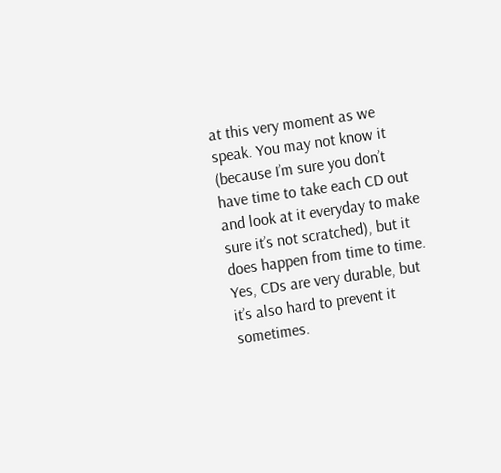at this very moment as we speak. You may not know it (because I’m sure you don’t have time to take each CD out and look at it everyday to make sure it’s not scratched), but it does happen from time to time. Yes, CDs are very durable, but it’s also hard to prevent it sometimes.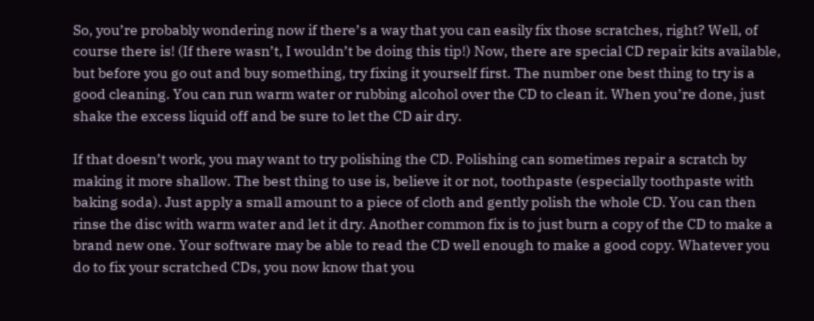So, you’re probably wondering now if there’s a way that you can easily fix those scratches, right? Well, of course there is! (If there wasn’t, I wouldn’t be doing this tip!) Now, there are special CD repair kits available, but before you go out and buy something, try fixing it yourself first. The number one best thing to try is a good cleaning. You can run warm water or rubbing alcohol over the CD to clean it. When you’re done, just shake the excess liquid off and be sure to let the CD air dry.

If that doesn’t work, you may want to try polishing the CD. Polishing can sometimes repair a scratch by making it more shallow. The best thing to use is, believe it or not, toothpaste (especially toothpaste with baking soda). Just apply a small amount to a piece of cloth and gently polish the whole CD. You can then rinse the disc with warm water and let it dry. Another common fix is to just burn a copy of the CD to make a brand new one. Your software may be able to read the CD well enough to make a good copy. Whatever you do to fix your scratched CDs, you now know that you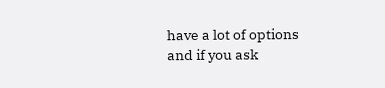have a lot of options and if you ask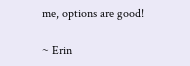me, options are good!

~ Erin